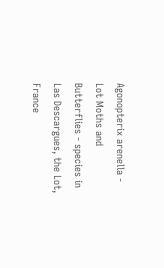Agonopterix arenella - Lot Moths and Butterflies - species in Las Descargues, the Lot, France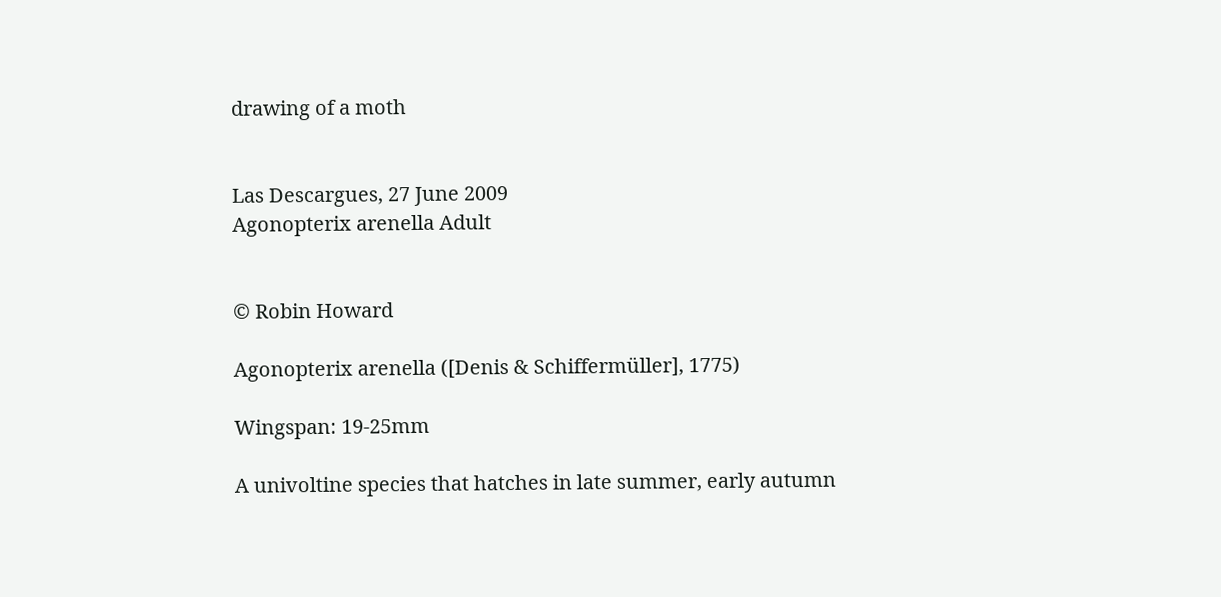drawing of a moth


Las Descargues, 27 June 2009
Agonopterix arenella Adult


© Robin Howard

Agonopterix arenella ([Denis & Schiffermüller], 1775)

Wingspan: 19-25mm

A univoltine species that hatches in late summer, early autumn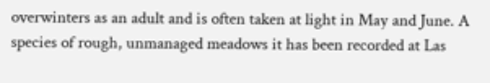overwinters as an adult and is often taken at light in May and June. A species of rough, unmanaged meadows it has been recorded at Las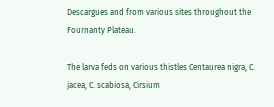Descargues and from various sites throughout the Fournanty Plateau.

The larva feds on various thistles Centaurea nigra, C. jacea, C. scabiosa, Cirsium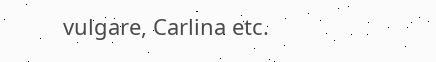vulgare, Carlina etc.